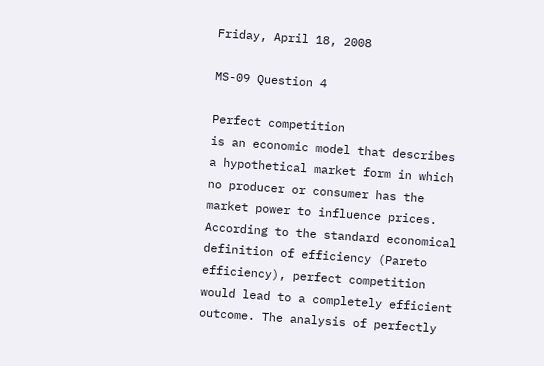Friday, April 18, 2008

MS-09 Question 4

Perfect competition
is an economic model that describes a hypothetical market form in which no producer or consumer has the market power to influence prices. According to the standard economical definition of efficiency (Pareto efficiency), perfect competition would lead to a completely efficient outcome. The analysis of perfectly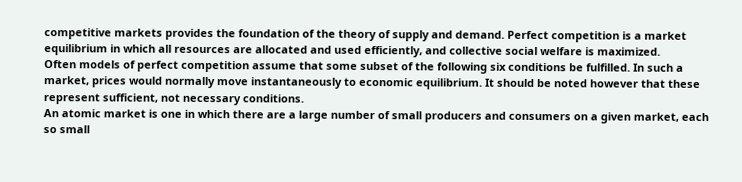competitive markets provides the foundation of the theory of supply and demand. Perfect competition is a market equilibrium in which all resources are allocated and used efficiently, and collective social welfare is maximized.
Often models of perfect competition assume that some subset of the following six conditions be fulfilled. In such a market, prices would normally move instantaneously to economic equilibrium. It should be noted however that these represent sufficient, not necessary conditions.
An atomic market is one in which there are a large number of small producers and consumers on a given market, each so small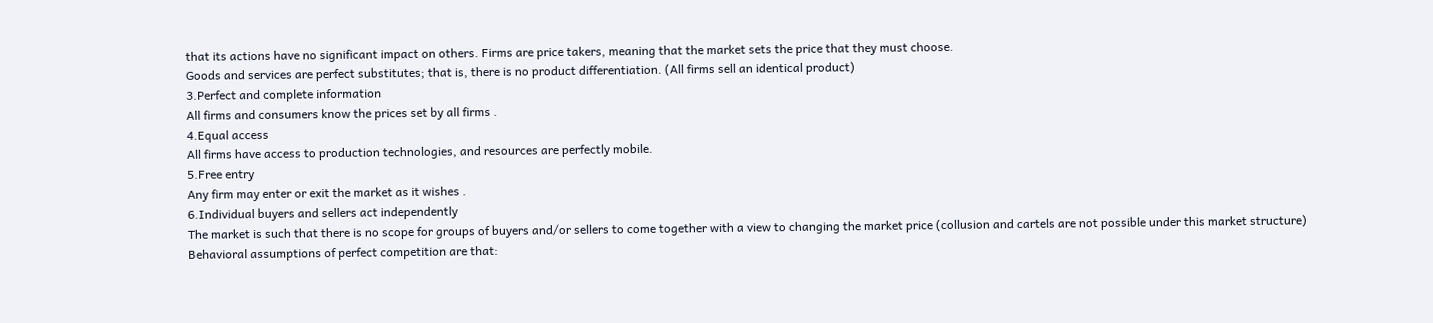that its actions have no significant impact on others. Firms are price takers, meaning that the market sets the price that they must choose.
Goods and services are perfect substitutes; that is, there is no product differentiation. (All firms sell an identical product)
3.Perfect and complete information
All firms and consumers know the prices set by all firms .
4.Equal access
All firms have access to production technologies, and resources are perfectly mobile.
5.Free entry
Any firm may enter or exit the market as it wishes .
6.Individual buyers and sellers act independently
The market is such that there is no scope for groups of buyers and/or sellers to come together with a view to changing the market price (collusion and cartels are not possible under this market structure)
Behavioral assumptions of perfect competition are that: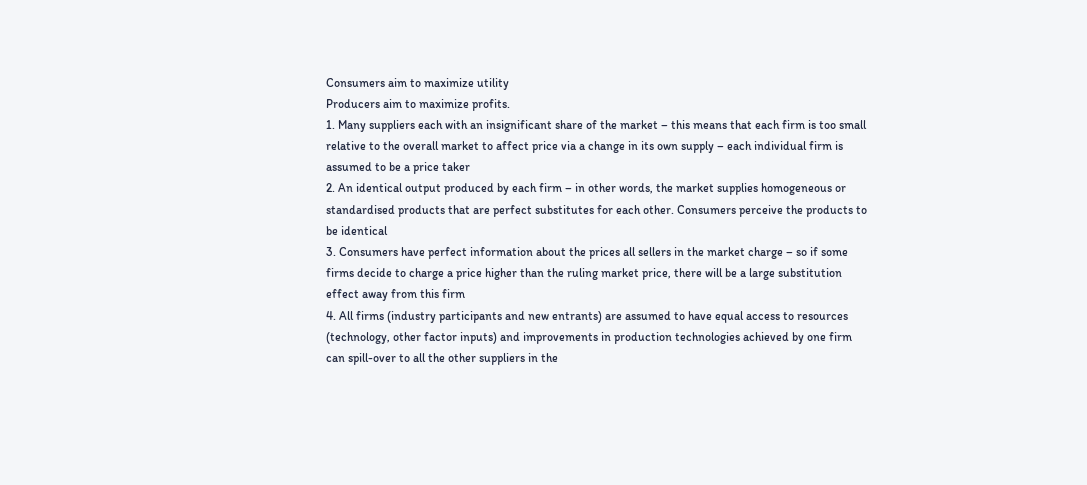Consumers aim to maximize utility
Producers aim to maximize profits.
1. Many suppliers each with an insignificant share of the market – this means that each firm is too small relative to the overall market to affect price via a change in its own supply – each individual firm is assumed to be a price taker
2. An identical output produced by each firm – in other words, the market supplies homogeneous or standardised products that are perfect substitutes for each other. Consumers perceive the products to be identical
3. Consumers have perfect information about the prices all sellers in the market charge – so if some firms decide to charge a price higher than the ruling market price, there will be a large substitution effect away from this firm
4. All firms (industry participants and new entrants) are assumed to have equal access to resources (technology, other factor inputs) and improvements in production technologies achieved by one firm can spill-over to all the other suppliers in the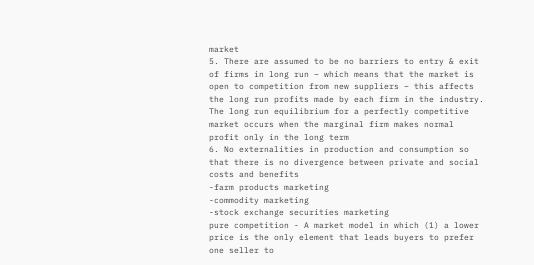market
5. There are assumed to be no barriers to entry & exit of firms in long run – which means that the market is open to competition from new suppliers – this affects the long run profits made by each firm in the industry. The long run equilibrium for a perfectly competitive market occurs when the marginal firm makes normal profit only in the long term
6. No externalities in production and consumption so that there is no divergence between private and social costs and benefits
-farm products marketing
-commodity marketing
-stock exchange securities marketing
pure competition - A market model in which (1) a lower price is the only element that leads buyers to prefer one seller to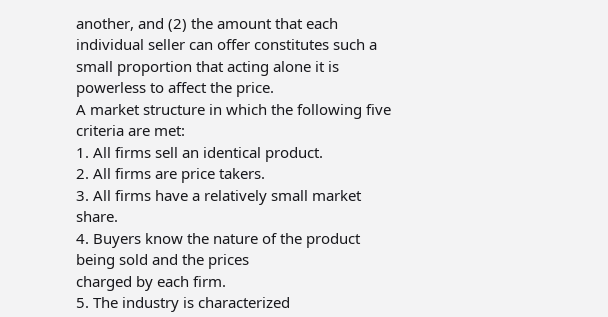another, and (2) the amount that each individual seller can offer constitutes such a small proportion that acting alone it is powerless to affect the price.
A market structure in which the following five criteria are met:
1. All firms sell an identical product.
2. All firms are price takers.
3. All firms have a relatively small market share.
4. Buyers know the nature of the product being sold and the prices
charged by each firm.
5. The industry is characterized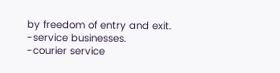by freedom of entry and exit.
-service businesses.
-courier service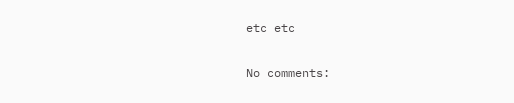etc etc

No comments: